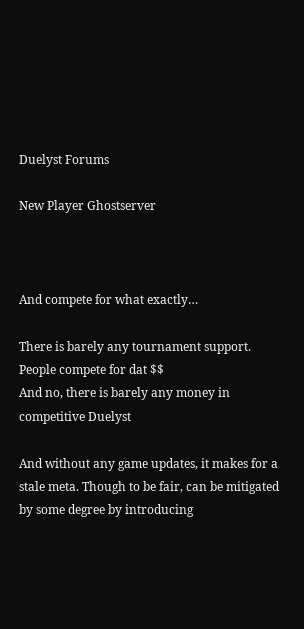Duelyst Forums

New Player Ghostserver



And compete for what exactly…

There is barely any tournament support. People compete for dat $$
And no, there is barely any money in competitive Duelyst

And without any game updates, it makes for a stale meta. Though to be fair, can be mitigated by some degree by introducing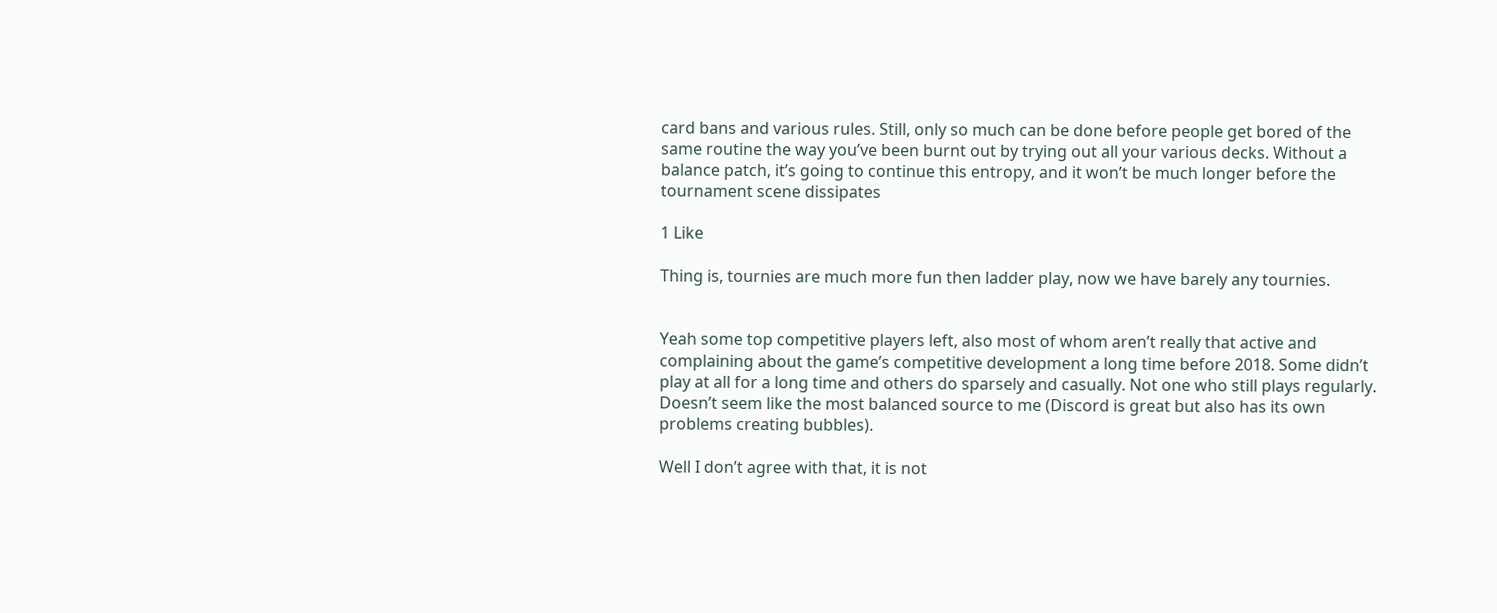card bans and various rules. Still, only so much can be done before people get bored of the same routine the way you’ve been burnt out by trying out all your various decks. Without a balance patch, it’s going to continue this entropy, and it won’t be much longer before the tournament scene dissipates

1 Like

Thing is, tournies are much more fun then ladder play, now we have barely any tournies.


Yeah some top competitive players left, also most of whom aren’t really that active and complaining about the game’s competitive development a long time before 2018. Some didn’t play at all for a long time and others do sparsely and casually. Not one who still plays regularly. Doesn’t seem like the most balanced source to me (Discord is great but also has its own problems creating bubbles).

Well I don’t agree with that, it is not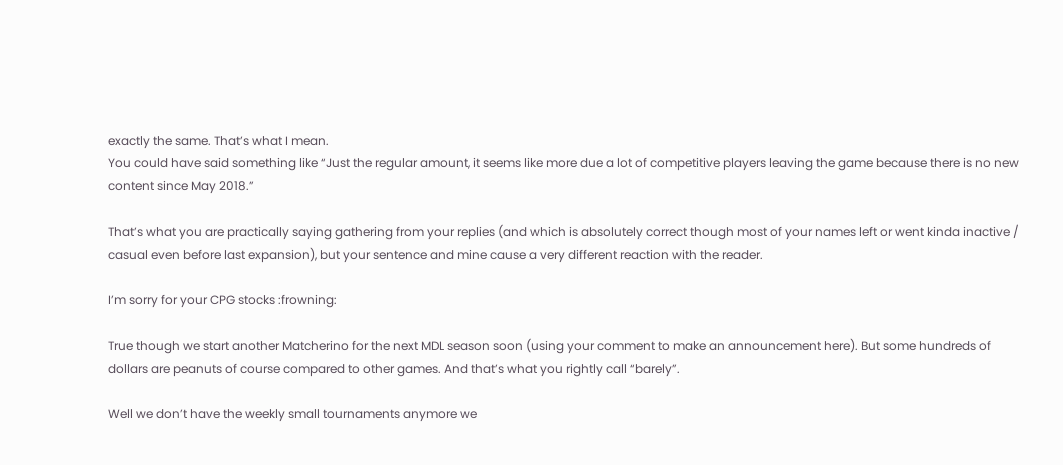exactly the same. That’s what I mean.
You could have said something like “Just the regular amount, it seems like more due a lot of competitive players leaving the game because there is no new content since May 2018.”

That’s what you are practically saying gathering from your replies (and which is absolutely correct though most of your names left or went kinda inactive / casual even before last expansion), but your sentence and mine cause a very different reaction with the reader.

I’m sorry for your CPG stocks :frowning:

True though we start another Matcherino for the next MDL season soon (using your comment to make an announcement here). But some hundreds of dollars are peanuts of course compared to other games. And that’s what you rightly call “barely”.

Well we don’t have the weekly small tournaments anymore we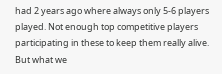had 2 years ago where always only 5-6 players played. Not enough top competitive players participating in these to keep them really alive.
But what we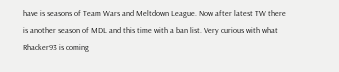have is seasons of Team Wars and Meltdown League. Now after latest TW there is another season of MDL and this time with a ban list. Very curious with what Rhacker93 is coming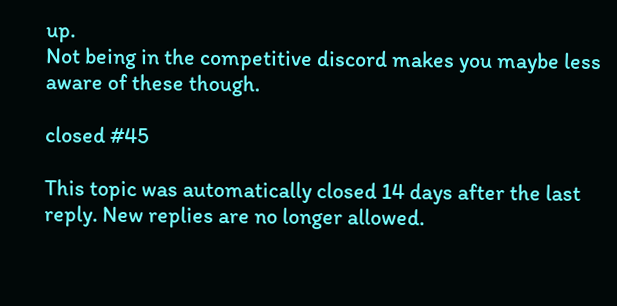up.
Not being in the competitive discord makes you maybe less aware of these though.

closed #45

This topic was automatically closed 14 days after the last reply. New replies are no longer allowed.